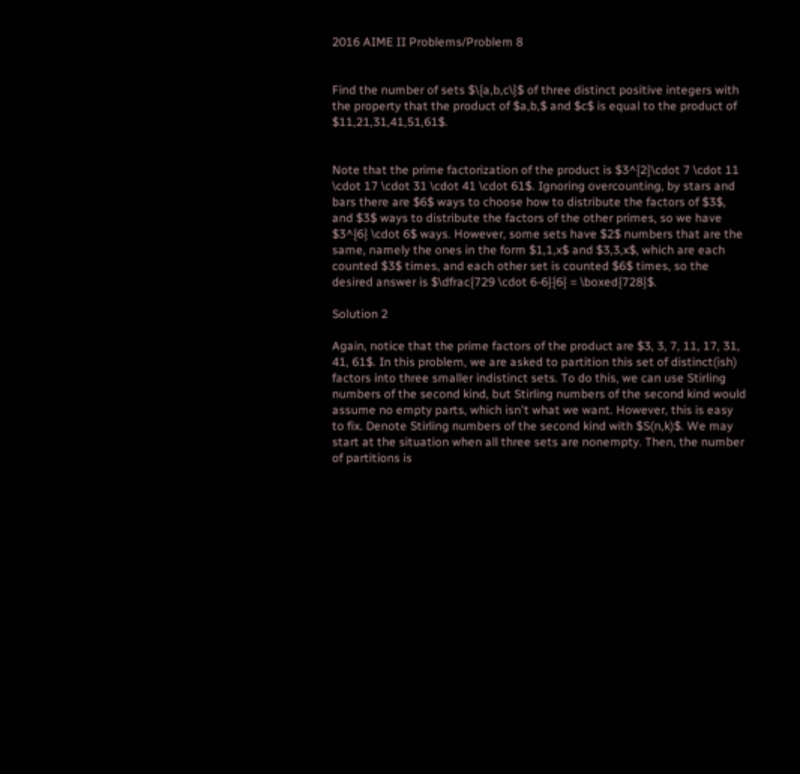2016 AIME II Problems/Problem 8


Find the number of sets $\{a,b,c\}$ of three distinct positive integers with the property that the product of $a,b,$ and $c$ is equal to the product of $11,21,31,41,51,61$.


Note that the prime factorization of the product is $3^{2}\cdot 7 \cdot 11 \cdot 17 \cdot 31 \cdot 41 \cdot 61$. Ignoring overcounting, by stars and bars there are $6$ ways to choose how to distribute the factors of $3$, and $3$ ways to distribute the factors of the other primes, so we have $3^{6} \cdot 6$ ways. However, some sets have $2$ numbers that are the same, namely the ones in the form $1,1,x$ and $3,3,x$, which are each counted $3$ times, and each other set is counted $6$ times, so the desired answer is $\dfrac{729 \cdot 6-6}{6} = \boxed{728}$.

Solution 2

Again, notice that the prime factors of the product are $3, 3, 7, 11, 17, 31, 41, 61$. In this problem, we are asked to partition this set of distinct(ish) factors into three smaller indistinct sets. To do this, we can use Stirling numbers of the second kind, but Stirling numbers of the second kind would assume no empty parts, which isn't what we want. However, this is easy to fix. Denote Stirling numbers of the second kind with $S(n,k)$. We may start at the situation when all three sets are nonempty. Then, the number of partitions is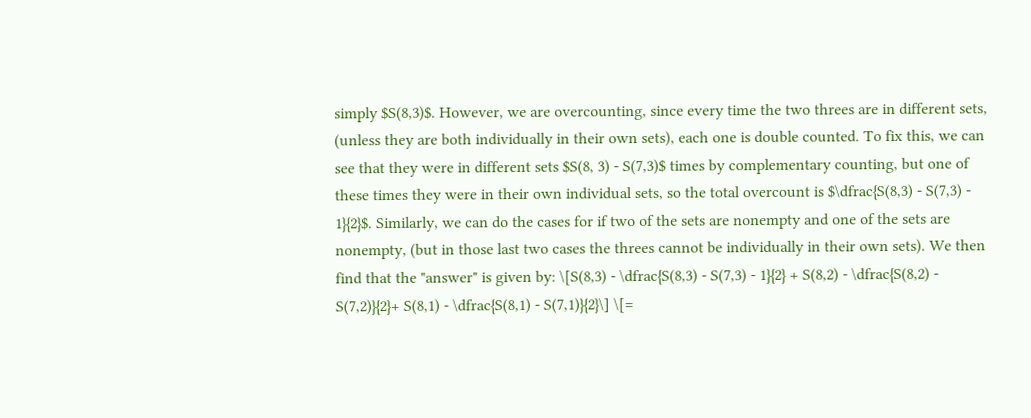simply $S(8,3)$. However, we are overcounting, since every time the two threes are in different sets, (unless they are both individually in their own sets), each one is double counted. To fix this, we can see that they were in different sets $S(8, 3) - S(7,3)$ times by complementary counting, but one of these times they were in their own individual sets, so the total overcount is $\dfrac{S(8,3) - S(7,3) - 1}{2}$. Similarly, we can do the cases for if two of the sets are nonempty and one of the sets are nonempty, (but in those last two cases the threes cannot be individually in their own sets). We then find that the "answer" is given by: \[S(8,3) - \dfrac{S(8,3) - S(7,3) - 1}{2} + S(8,2) - \dfrac{S(8,2) - S(7,2)}{2}+ S(8,1) - \dfrac{S(8,1) - S(7,1)}{2}\] \[=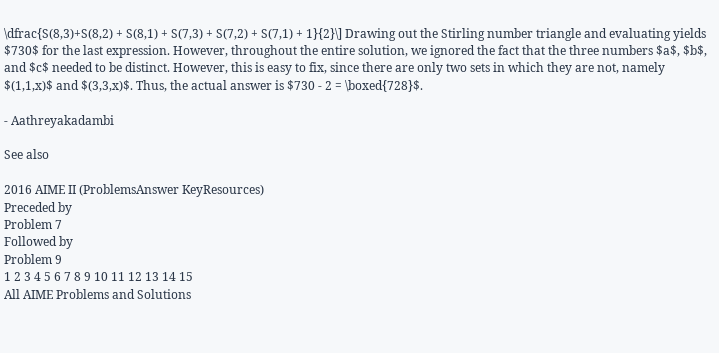\dfrac{S(8,3)+S(8,2) + S(8,1) + S(7,3) + S(7,2) + S(7,1) + 1}{2}\] Drawing out the Stirling number triangle and evaluating yields $730$ for the last expression. However, throughout the entire solution, we ignored the fact that the three numbers $a$, $b$, and $c$ needed to be distinct. However, this is easy to fix, since there are only two sets in which they are not, namely $(1,1,x)$ and $(3,3,x)$. Thus, the actual answer is $730 - 2 = \boxed{728}$.

- Aathreyakadambi

See also

2016 AIME II (ProblemsAnswer KeyResources)
Preceded by
Problem 7
Followed by
Problem 9
1 2 3 4 5 6 7 8 9 10 11 12 13 14 15
All AIME Problems and Solutions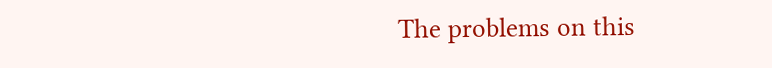The problems on this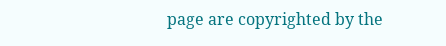page are copyrighted by the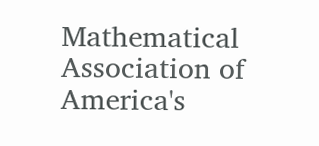Mathematical Association of America's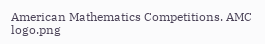American Mathematics Competitions. AMC logo.png